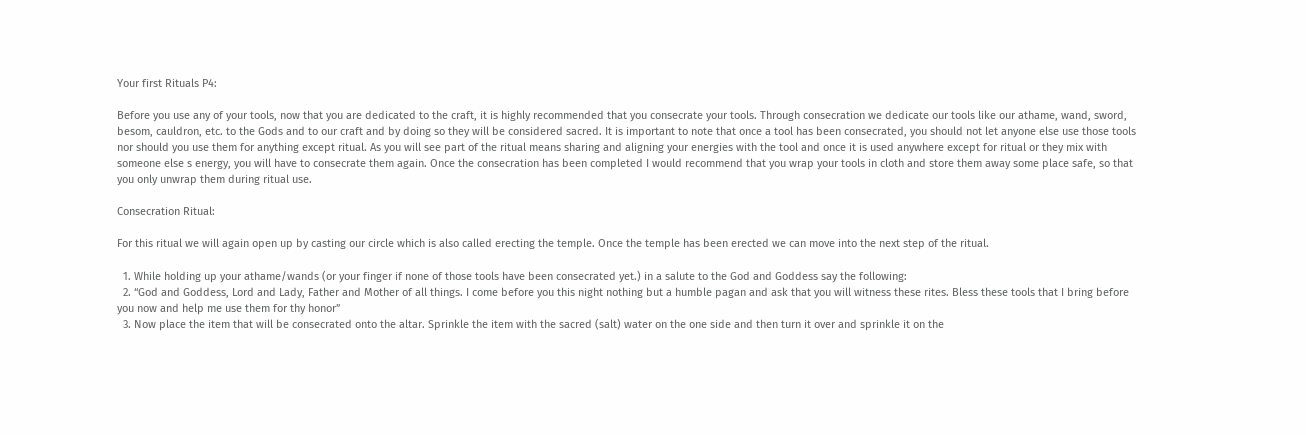Your first Rituals P4:

Before you use any of your tools, now that you are dedicated to the craft, it is highly recommended that you consecrate your tools. Through consecration we dedicate our tools like our athame, wand, sword, besom, cauldron, etc. to the Gods and to our craft and by doing so they will be considered sacred. It is important to note that once a tool has been consecrated, you should not let anyone else use those tools nor should you use them for anything except ritual. As you will see part of the ritual means sharing and aligning your energies with the tool and once it is used anywhere except for ritual or they mix with someone else s energy, you will have to consecrate them again. Once the consecration has been completed I would recommend that you wrap your tools in cloth and store them away some place safe, so that you only unwrap them during ritual use.

Consecration Ritual:

For this ritual we will again open up by casting our circle which is also called erecting the temple. Once the temple has been erected we can move into the next step of the ritual.

  1. While holding up your athame/wands (or your finger if none of those tools have been consecrated yet.) in a salute to the God and Goddess say the following:
  2. “God and Goddess, Lord and Lady, Father and Mother of all things. I come before you this night nothing but a humble pagan and ask that you will witness these rites. Bless these tools that I bring before you now and help me use them for thy honor”
  3. Now place the item that will be consecrated onto the altar. Sprinkle the item with the sacred (salt) water on the one side and then turn it over and sprinkle it on the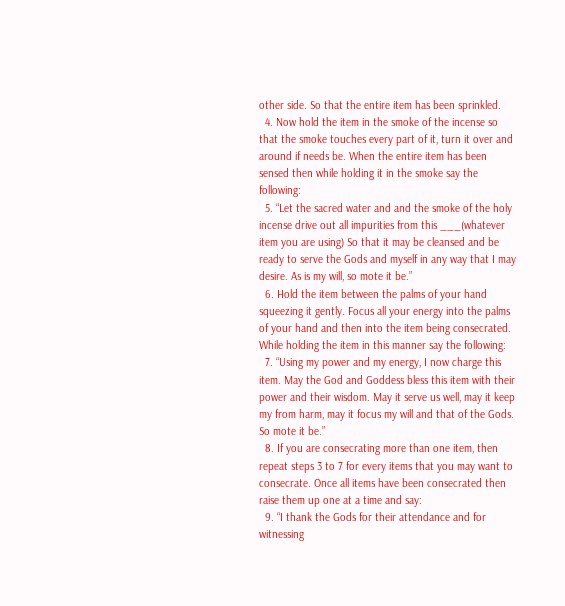other side. So that the entire item has been sprinkled.
  4. Now hold the item in the smoke of the incense so that the smoke touches every part of it, turn it over and around if needs be. When the entire item has been sensed then while holding it in the smoke say the following:
  5. “Let the sacred water and and the smoke of the holy incense drive out all impurities from this ___(whatever item you are using) So that it may be cleansed and be ready to serve the Gods and myself in any way that I may desire. As is my will, so mote it be.”
  6. Hold the item between the palms of your hand squeezing it gently. Focus all your energy into the palms of your hand and then into the item being consecrated. While holding the item in this manner say the following:
  7. “Using my power and my energy, I now charge this item. May the God and Goddess bless this item with their power and their wisdom. May it serve us well, may it keep my from harm, may it focus my will and that of the Gods. So mote it be.”
  8. If you are consecrating more than one item, then repeat steps 3 to 7 for every items that you may want to consecrate. Once all items have been consecrated then raise them up one at a time and say:
  9. “I thank the Gods for their attendance and for witnessing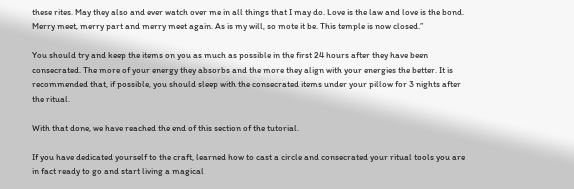these rites. May they also and ever watch over me in all things that I may do. Love is the law and love is the bond. Merry meet, merry part and merry meet again. As is my will, so mote it be. This temple is now closed.”

You should try and keep the items on you as much as possible in the first 24 hours after they have been consecrated. The more of your energy they absorbs and the more they align with your energies the better. It is recommended that, if possible, you should sleep with the consecrated items under your pillow for 3 nights after the ritual.

With that done, we have reached the end of this section of the tutorial.

If you have dedicated yourself to the craft, learned how to cast a circle and consecrated your ritual tools you are in fact ready to go and start living a magical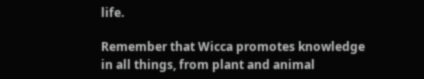life.

Remember that Wicca promotes knowledge in all things, from plant and animal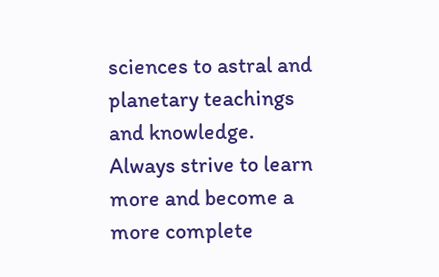sciences to astral and planetary teachings and knowledge. Always strive to learn more and become a more complete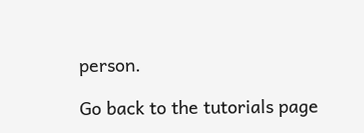person.

Go back to the tutorials page